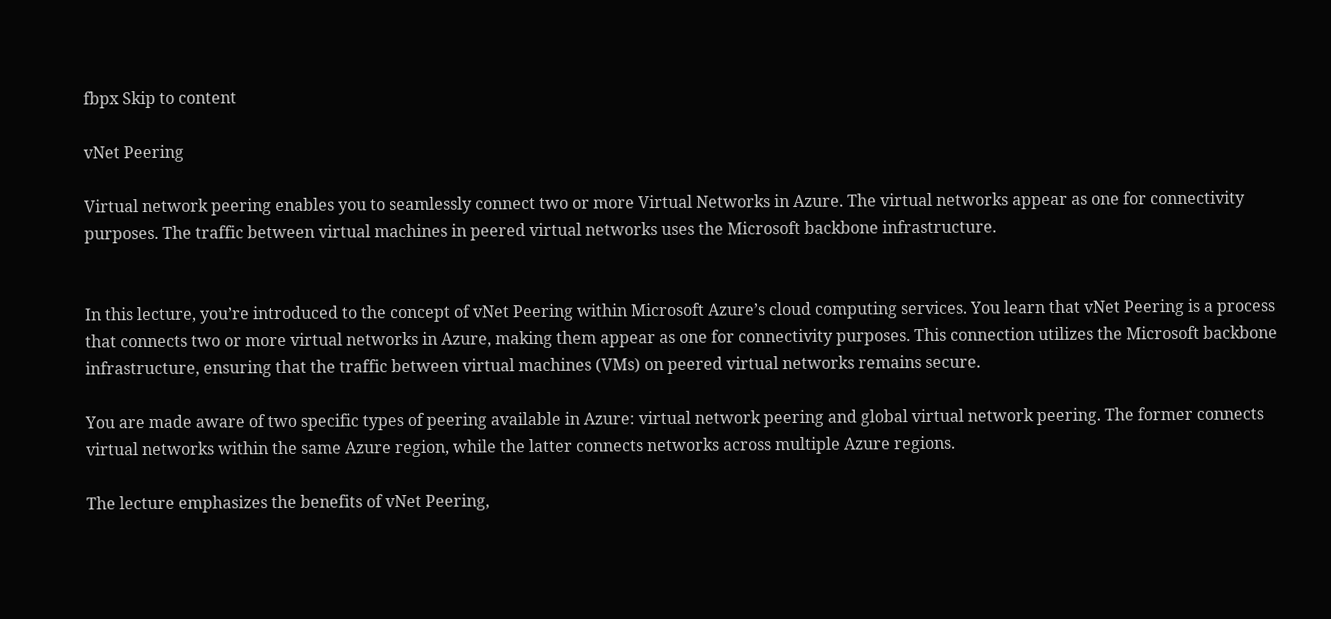fbpx Skip to content

vNet Peering

Virtual network peering enables you to seamlessly connect two or more Virtual Networks in Azure. The virtual networks appear as one for connectivity purposes. The traffic between virtual machines in peered virtual networks uses the Microsoft backbone infrastructure.


In this lecture, you’re introduced to the concept of vNet Peering within Microsoft Azure’s cloud computing services. You learn that vNet Peering is a process that connects two or more virtual networks in Azure, making them appear as one for connectivity purposes. This connection utilizes the Microsoft backbone infrastructure, ensuring that the traffic between virtual machines (VMs) on peered virtual networks remains secure.

You are made aware of two specific types of peering available in Azure: virtual network peering and global virtual network peering. The former connects virtual networks within the same Azure region, while the latter connects networks across multiple Azure regions.

The lecture emphasizes the benefits of vNet Peering,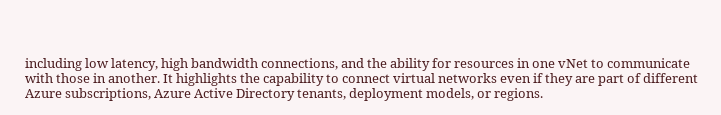including low latency, high bandwidth connections, and the ability for resources in one vNet to communicate with those in another. It highlights the capability to connect virtual networks even if they are part of different Azure subscriptions, Azure Active Directory tenants, deployment models, or regions.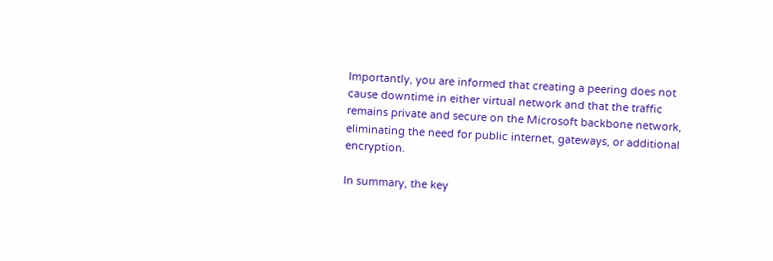Importantly, you are informed that creating a peering does not cause downtime in either virtual network and that the traffic remains private and secure on the Microsoft backbone network, eliminating the need for public internet, gateways, or additional encryption.

In summary, the key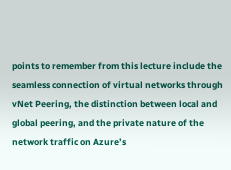points to remember from this lecture include the seamless connection of virtual networks through vNet Peering, the distinction between local and global peering, and the private nature of the network traffic on Azure’s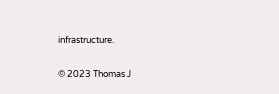infrastructure.

© 2023 Thomas J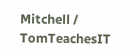Mitchell / TomTeachesIT